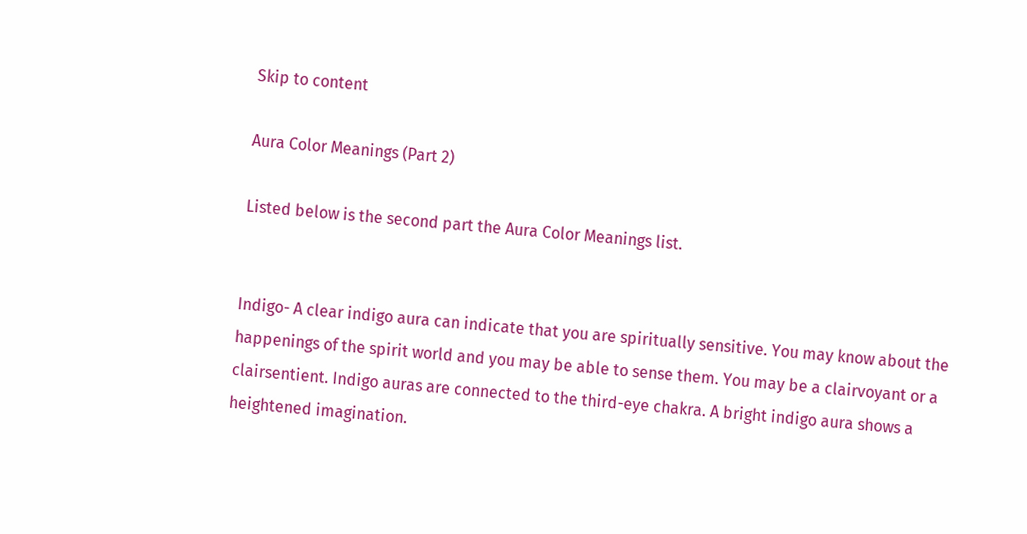Skip to content

Aura Color Meanings (Part 2)

Listed below is the second part the Aura Color Meanings list.


Indigo- A clear indigo aura can indicate that you are spiritually sensitive. You may know about the happenings of the spirit world and you may be able to sense them. You may be a clairvoyant or a clairsentient. Indigo auras are connected to the third-eye chakra. A bright indigo aura shows a heightened imagination.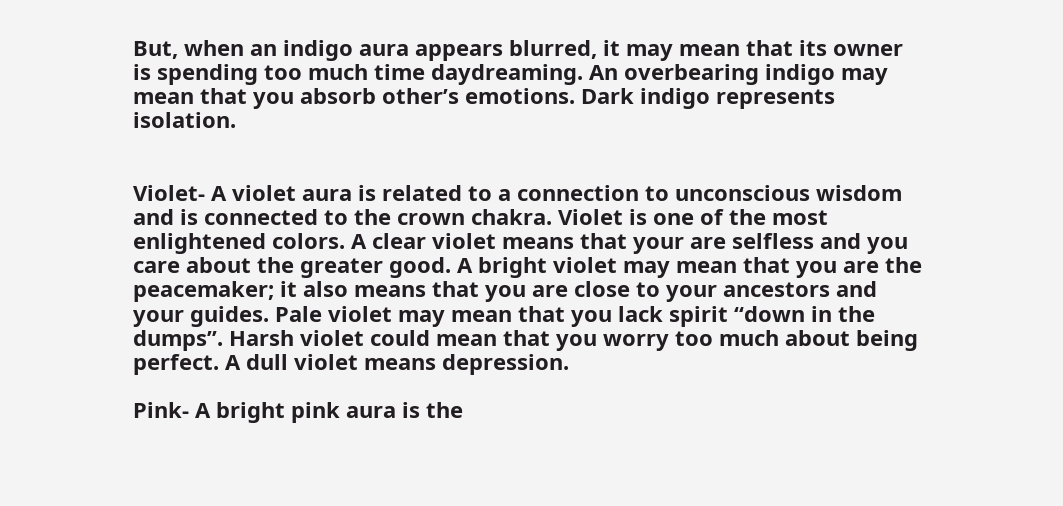But, when an indigo aura appears blurred, it may mean that its owner is spending too much time daydreaming. An overbearing indigo may mean that you absorb other’s emotions. Dark indigo represents isolation.


Violet- A violet aura is related to a connection to unconscious wisdom and is connected to the crown chakra. Violet is one of the most enlightened colors. A clear violet means that your are selfless and you care about the greater good. A bright violet may mean that you are the peacemaker; it also means that you are close to your ancestors and your guides. Pale violet may mean that you lack spirit “down in the dumps”. Harsh violet could mean that you worry too much about being perfect. A dull violet means depression.

Pink- A bright pink aura is the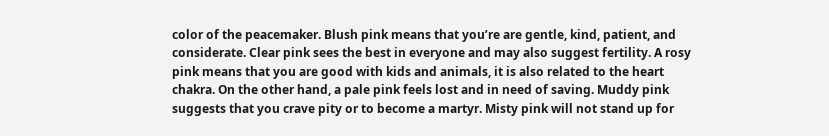color of the peacemaker. Blush pink means that you’re are gentle, kind, patient, and considerate. Clear pink sees the best in everyone and may also suggest fertility. A rosy pink means that you are good with kids and animals, it is also related to the heart chakra. On the other hand, a pale pink feels lost and in need of saving. Muddy pink suggests that you crave pity or to become a martyr. Misty pink will not stand up for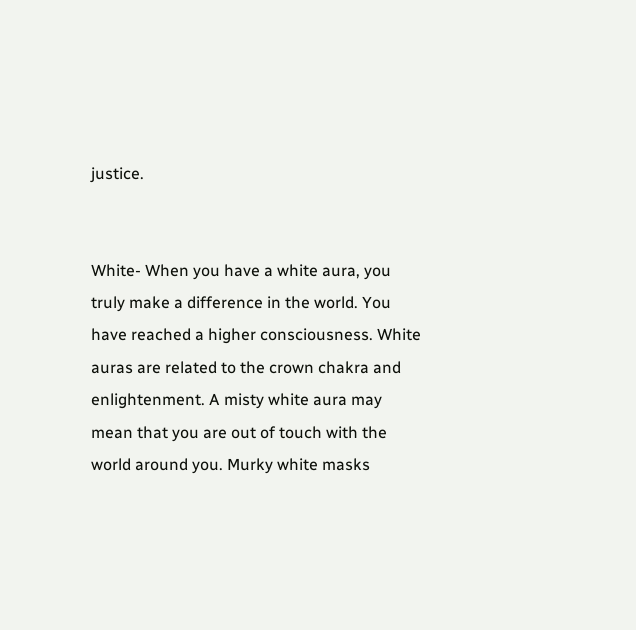justice.


White- When you have a white aura, you truly make a difference in the world. You have reached a higher consciousness. White auras are related to the crown chakra and enlightenment. A misty white aura may mean that you are out of touch with the world around you. Murky white masks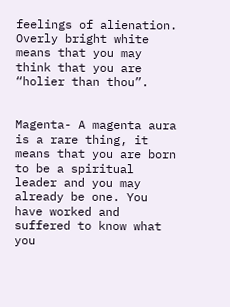feelings of alienation. Overly bright white means that you may think that you are “holier than thou”.


Magenta- A magenta aura is a rare thing, it means that you are born to be a spiritual leader and you may already be one. You have worked and suffered to know what you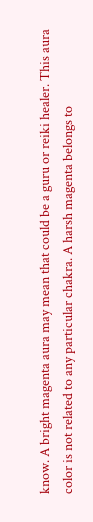know. A bright magenta aura may mean that could be a guru or reiki healer. This aura color is not related to any particular chakra. A harsh magenta belongs to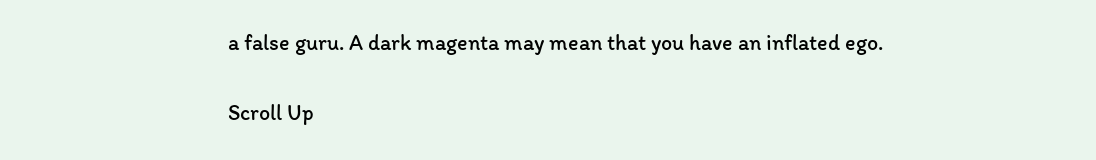a false guru. A dark magenta may mean that you have an inflated ego.

Scroll Up